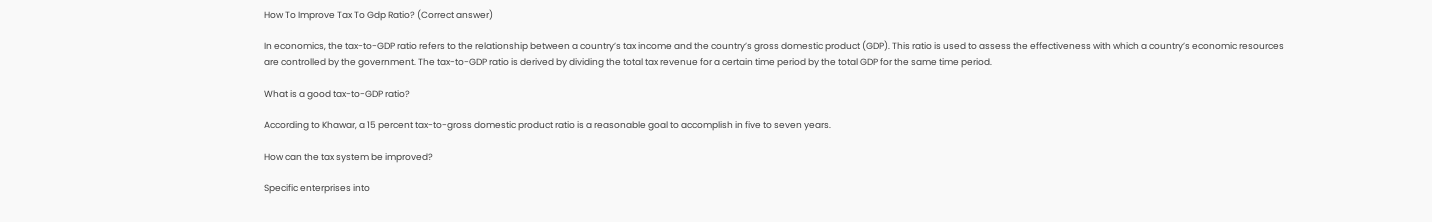How To Improve Tax To Gdp Ratio? (Correct answer)

In economics, the tax-to-GDP ratio refers to the relationship between a country’s tax income and the country’s gross domestic product (GDP). This ratio is used to assess the effectiveness with which a country’s economic resources are controlled by the government. The tax-to-GDP ratio is derived by dividing the total tax revenue for a certain time period by the total GDP for the same time period.

What is a good tax-to-GDP ratio?

According to Khawar, a 15 percent tax-to-gross domestic product ratio is a reasonable goal to accomplish in five to seven years.

How can the tax system be improved?

Specific enterprises into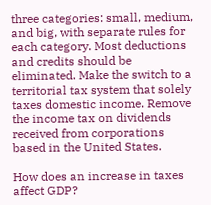three categories: small, medium, and big, with separate rules for each category. Most deductions and credits should be eliminated. Make the switch to a territorial tax system that solely taxes domestic income. Remove the income tax on dividends received from corporations based in the United States.

How does an increase in taxes affect GDP?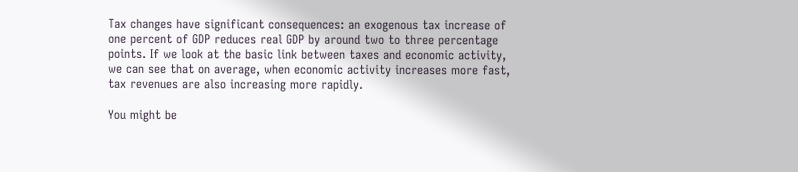Tax changes have significant consequences: an exogenous tax increase of one percent of GDP reduces real GDP by around two to three percentage points. If we look at the basic link between taxes and economic activity, we can see that on average, when economic activity increases more fast, tax revenues are also increasing more rapidly.

You might be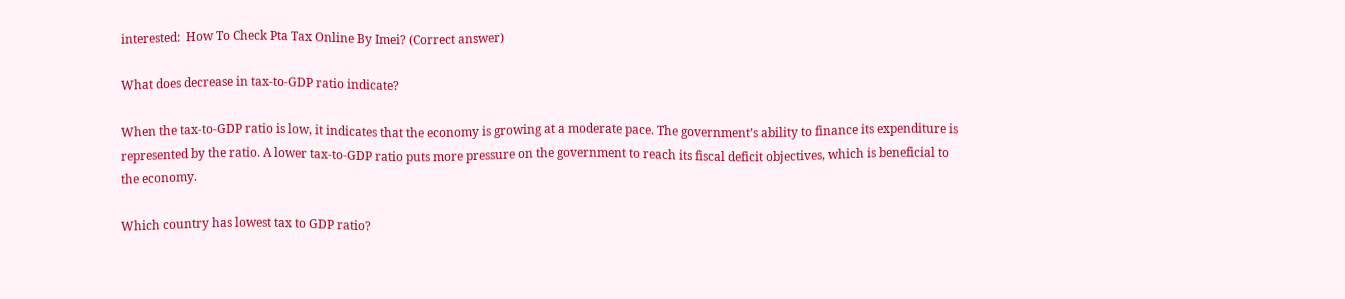interested:  How To Check Pta Tax Online By Imei? (Correct answer)

What does decrease in tax-to-GDP ratio indicate?

When the tax-to-GDP ratio is low, it indicates that the economy is growing at a moderate pace. The government’s ability to finance its expenditure is represented by the ratio. A lower tax-to-GDP ratio puts more pressure on the government to reach its fiscal deficit objectives, which is beneficial to the economy.

Which country has lowest tax to GDP ratio?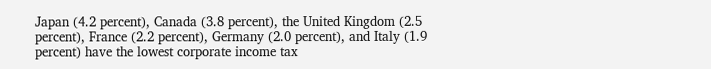Japan (4.2 percent), Canada (3.8 percent), the United Kingdom (2.5 percent), France (2.2 percent), Germany (2.0 percent), and Italy (1.9 percent) have the lowest corporate income tax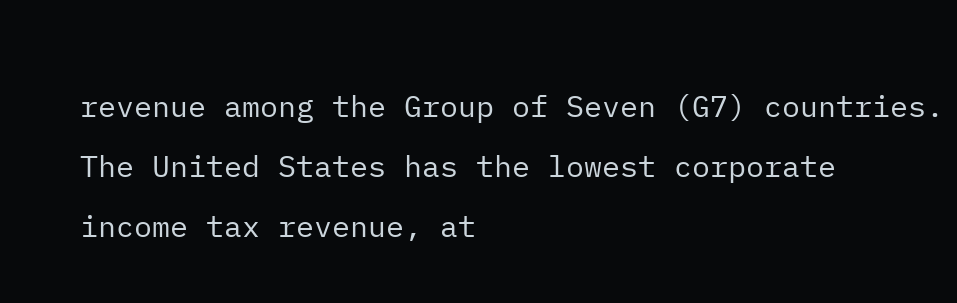revenue among the Group of Seven (G7) countries. The United States has the lowest corporate income tax revenue, at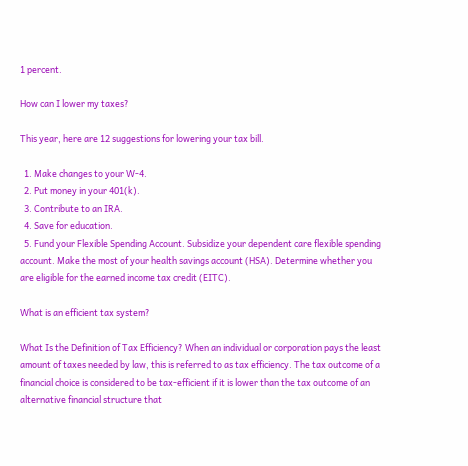1 percent.

How can I lower my taxes?

This year, here are 12 suggestions for lowering your tax bill.

  1. Make changes to your W-4.
  2. Put money in your 401(k).
  3. Contribute to an IRA.
  4. Save for education.
  5. Fund your Flexible Spending Account. Subsidize your dependent care flexible spending account. Make the most of your health savings account (HSA). Determine whether you are eligible for the earned income tax credit (EITC).

What is an efficient tax system?

What Is the Definition of Tax Efficiency? When an individual or corporation pays the least amount of taxes needed by law, this is referred to as tax efficiency. The tax outcome of a financial choice is considered to be tax-efficient if it is lower than the tax outcome of an alternative financial structure that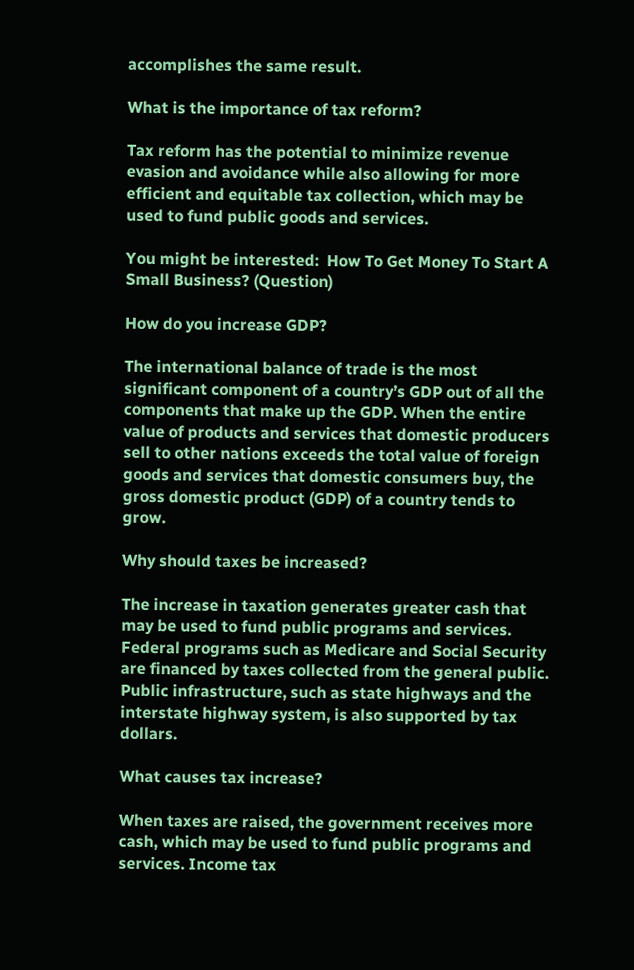accomplishes the same result.

What is the importance of tax reform?

Tax reform has the potential to minimize revenue evasion and avoidance while also allowing for more efficient and equitable tax collection, which may be used to fund public goods and services.

You might be interested:  How To Get Money To Start A Small Business? (Question)

How do you increase GDP?

The international balance of trade is the most significant component of a country’s GDP out of all the components that make up the GDP. When the entire value of products and services that domestic producers sell to other nations exceeds the total value of foreign goods and services that domestic consumers buy, the gross domestic product (GDP) of a country tends to grow.

Why should taxes be increased?

The increase in taxation generates greater cash that may be used to fund public programs and services. Federal programs such as Medicare and Social Security are financed by taxes collected from the general public. Public infrastructure, such as state highways and the interstate highway system, is also supported by tax dollars.

What causes tax increase?

When taxes are raised, the government receives more cash, which may be used to fund public programs and services. Income tax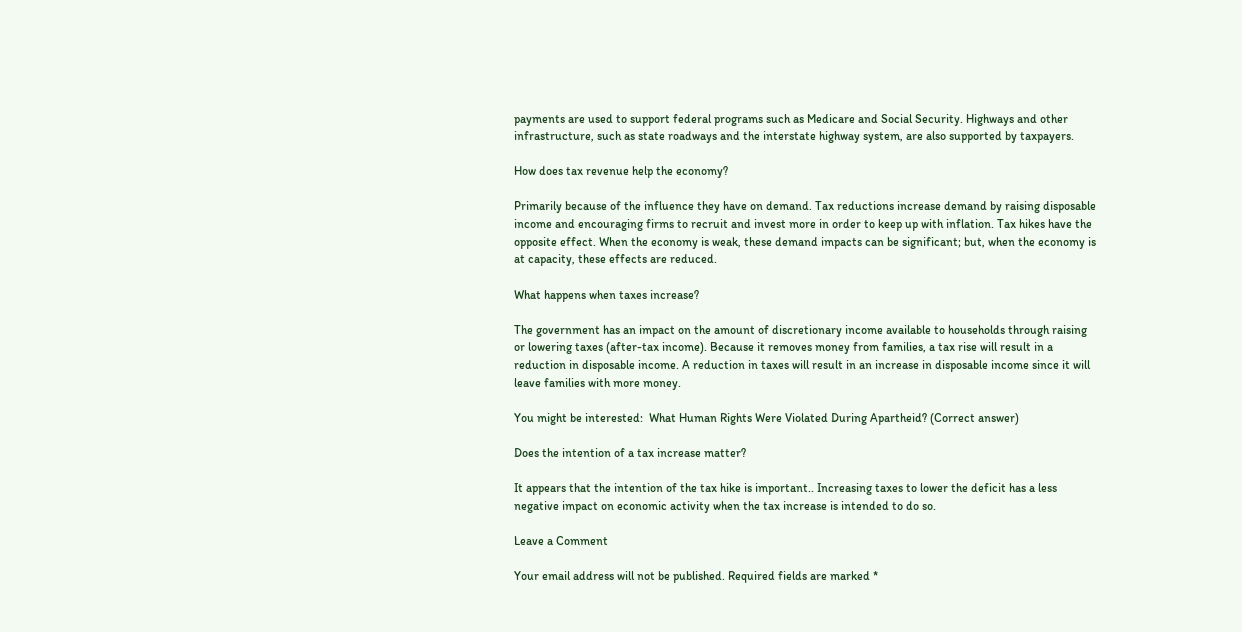payments are used to support federal programs such as Medicare and Social Security. Highways and other infrastructure, such as state roadways and the interstate highway system, are also supported by taxpayers.

How does tax revenue help the economy?

Primarily because of the influence they have on demand. Tax reductions increase demand by raising disposable income and encouraging firms to recruit and invest more in order to keep up with inflation. Tax hikes have the opposite effect. When the economy is weak, these demand impacts can be significant; but, when the economy is at capacity, these effects are reduced.

What happens when taxes increase?

The government has an impact on the amount of discretionary income available to households through raising or lowering taxes (after-tax income). Because it removes money from families, a tax rise will result in a reduction in disposable income. A reduction in taxes will result in an increase in disposable income since it will leave families with more money.

You might be interested:  What Human Rights Were Violated During Apartheid? (Correct answer)

Does the intention of a tax increase matter?

It appears that the intention of the tax hike is important.. Increasing taxes to lower the deficit has a less negative impact on economic activity when the tax increase is intended to do so.

Leave a Comment

Your email address will not be published. Required fields are marked *